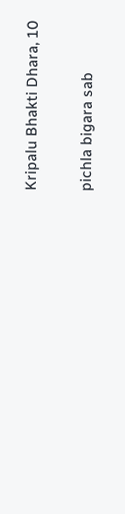Kripalu Bhakti Dhara, 10

pichla bigara sab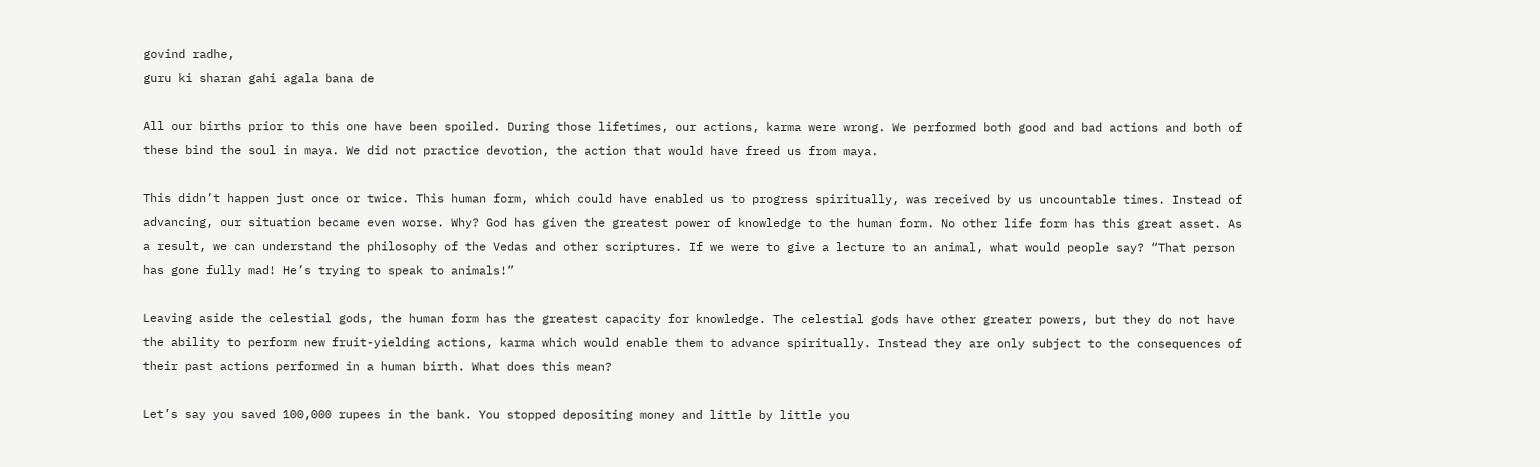govind radhe,
guru ki sharan gahi agala bana de

All our births prior to this one have been spoiled. During those lifetimes, our actions, karma were wrong. We performed both good and bad actions and both of these bind the soul in maya. We did not practice devotion, the action that would have freed us from maya.

This didn’t happen just once or twice. This human form, which could have enabled us to progress spiritually, was received by us uncountable times. Instead of advancing, our situation became even worse. Why? God has given the greatest power of knowledge to the human form. No other life form has this great asset. As a result, we can understand the philosophy of the Vedas and other scriptures. If we were to give a lecture to an animal, what would people say? “That person has gone fully mad! He’s trying to speak to animals!”

Leaving aside the celestial gods, the human form has the greatest capacity for knowledge. The celestial gods have other greater powers, but they do not have the ability to perform new fruit-yielding actions, karma which would enable them to advance spiritually. Instead they are only subject to the consequences of their past actions performed in a human birth. What does this mean?

Let’s say you saved 100,000 rupees in the bank. You stopped depositing money and little by little you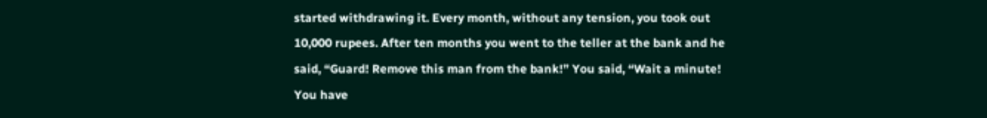started withdrawing it. Every month, without any tension, you took out 10,000 rupees. After ten months you went to the teller at the bank and he said, “Guard! Remove this man from the bank!” You said, “Wait a minute! You have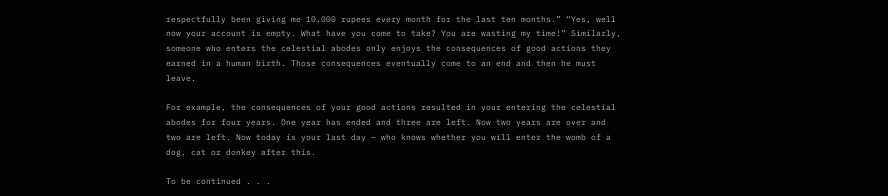respectfully been giving me 10,000 rupees every month for the last ten months.” “Yes, well now your account is empty. What have you come to take? You are wasting my time!” Similarly, someone who enters the celestial abodes only enjoys the consequences of good actions they earned in a human birth. Those consequences eventually come to an end and then he must leave.

For example, the consequences of your good actions resulted in your entering the celestial abodes for four years. One year has ended and three are left. Now two years are over and two are left. Now today is your last day – who knows whether you will enter the womb of a dog, cat or donkey after this.

To be continued . . .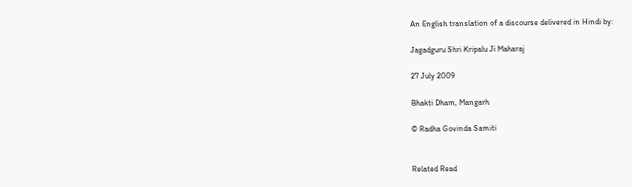An English translation of a discourse delivered in Hindi by:

Jagadguru Shri Kripalu Ji Maharaj

27 July 2009

Bhakti Dham, Mangarh

© Radha Govinda Samiti


Related Read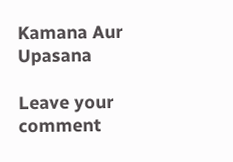Kamana Aur Upasana

Leave your comment